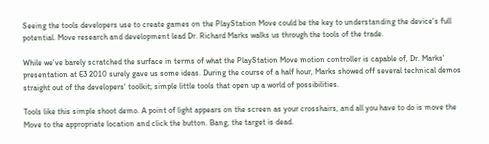Seeing the tools developers use to create games on the PlayStation Move could be the key to understanding the device's full potential. Move research and development lead Dr. Richard Marks walks us through the tools of the trade.

While we've barely scratched the surface in terms of what the PlayStation Move motion controller is capable of, Dr. Marks' presentation at E3 2010 surely gave us some ideas. During the course of a half hour, Marks showed off several technical demos straight out of the developers' toolkit; simple little tools that open up a world of possibilities.

Tools like this simple shoot demo. A point of light appears on the screen as your crosshairs, and all you have to do is move the Move to the appropriate location and click the button. Bang, the target is dead.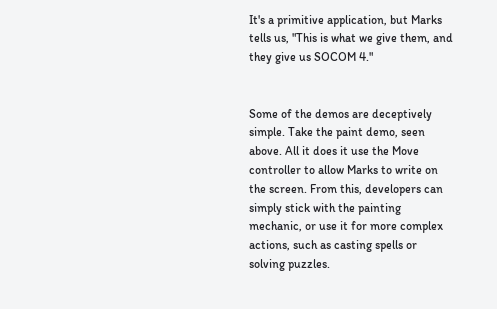It's a primitive application, but Marks tells us, "This is what we give them, and they give us SOCOM 4."


Some of the demos are deceptively simple. Take the paint demo, seen above. All it does it use the Move controller to allow Marks to write on the screen. From this, developers can simply stick with the painting mechanic, or use it for more complex actions, such as casting spells or solving puzzles.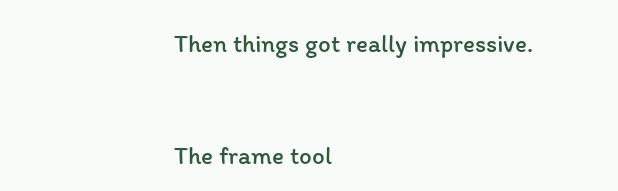Then things got really impressive.


The frame tool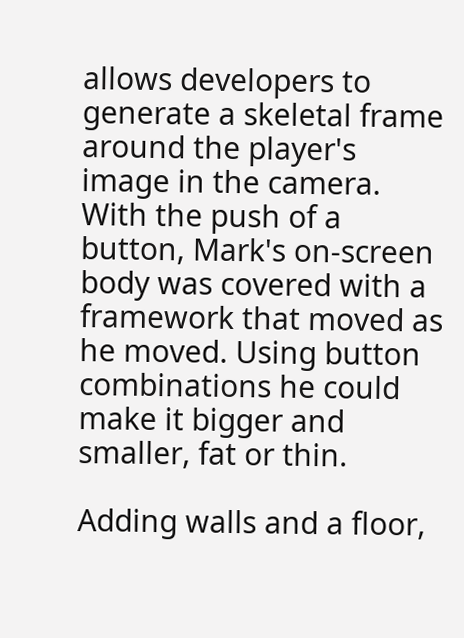allows developers to generate a skeletal frame around the player's image in the camera. With the push of a button, Mark's on-screen body was covered with a framework that moved as he moved. Using button combinations he could make it bigger and smaller, fat or thin.

Adding walls and a floor,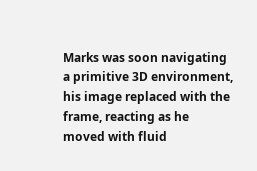Marks was soon navigating a primitive 3D environment, his image replaced with the frame, reacting as he moved with fluid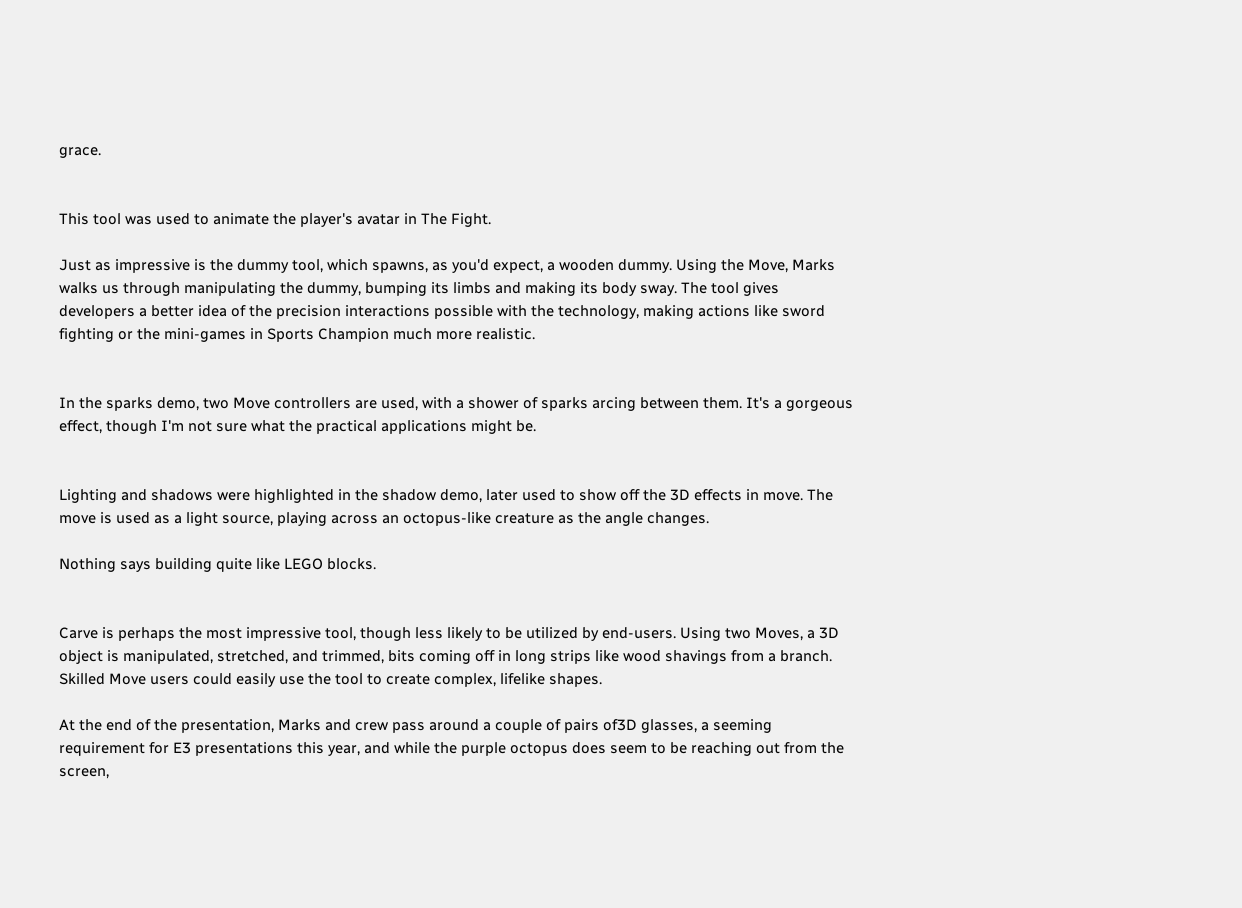grace.


This tool was used to animate the player's avatar in The Fight.

Just as impressive is the dummy tool, which spawns, as you'd expect, a wooden dummy. Using the Move, Marks walks us through manipulating the dummy, bumping its limbs and making its body sway. The tool gives developers a better idea of the precision interactions possible with the technology, making actions like sword fighting or the mini-games in Sports Champion much more realistic.


In the sparks demo, two Move controllers are used, with a shower of sparks arcing between them. It's a gorgeous effect, though I'm not sure what the practical applications might be.


Lighting and shadows were highlighted in the shadow demo, later used to show off the 3D effects in move. The move is used as a light source, playing across an octopus-like creature as the angle changes.

Nothing says building quite like LEGO blocks.


Carve is perhaps the most impressive tool, though less likely to be utilized by end-users. Using two Moves, a 3D object is manipulated, stretched, and trimmed, bits coming off in long strips like wood shavings from a branch. Skilled Move users could easily use the tool to create complex, lifelike shapes.

At the end of the presentation, Marks and crew pass around a couple of pairs of3D glasses, a seeming requirement for E3 presentations this year, and while the purple octopus does seem to be reaching out from the screen,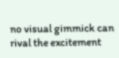no visual gimmick can rival the excitement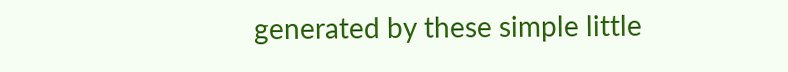generated by these simple little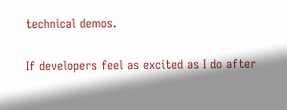technical demos.

If developers feel as excited as I do after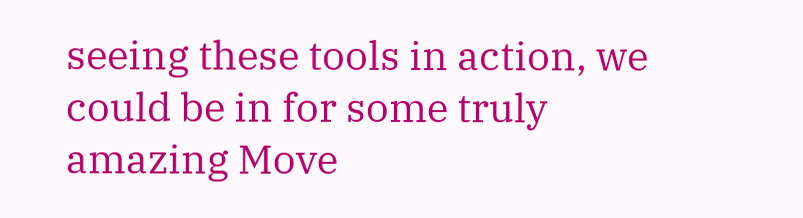seeing these tools in action, we could be in for some truly amazing Move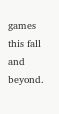games this fall and beyond.